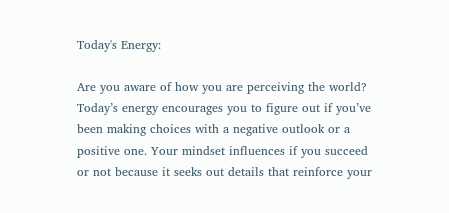Today's Energy:

Are you aware of how you are perceiving the world? Today’s energy encourages you to figure out if you’ve been making choices with a negative outlook or a positive one. Your mindset influences if you succeed or not because it seeks out details that reinforce your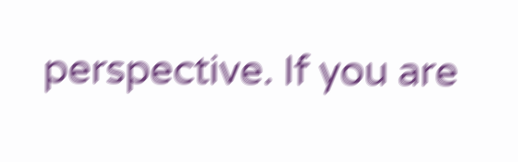perspective. If you are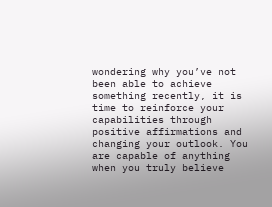wondering why you’ve not been able to achieve something recently, it is time to reinforce your capabilities through positive affirmations and changing your outlook. You are capable of anything when you truly believe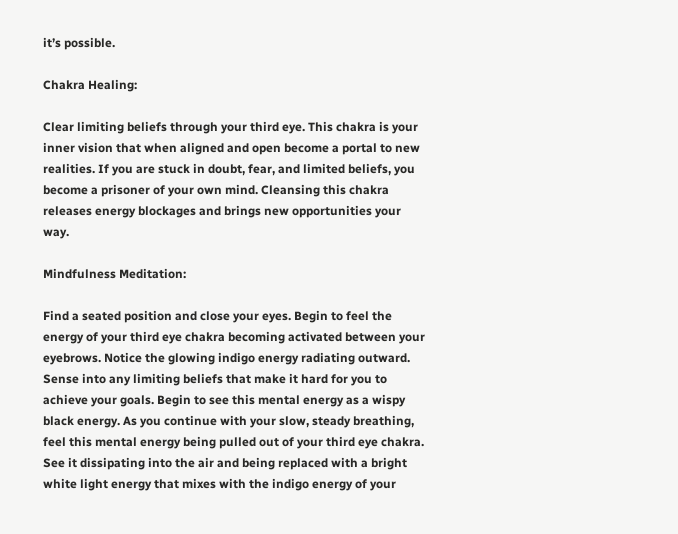it’s possible.

Chakra Healing:

Clear limiting beliefs through your third eye. This chakra is your inner vision that when aligned and open become a portal to new realities. If you are stuck in doubt, fear, and limited beliefs, you become a prisoner of your own mind. Cleansing this chakra releases energy blockages and brings new opportunities your way.

Mindfulness Meditation:

Find a seated position and close your eyes. Begin to feel the energy of your third eye chakra becoming activated between your eyebrows. Notice the glowing indigo energy radiating outward. Sense into any limiting beliefs that make it hard for you to achieve your goals. Begin to see this mental energy as a wispy black energy. As you continue with your slow, steady breathing, feel this mental energy being pulled out of your third eye chakra. See it dissipating into the air and being replaced with a bright white light energy that mixes with the indigo energy of your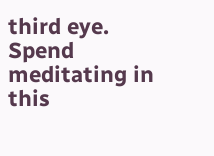third eye. Spend meditating in this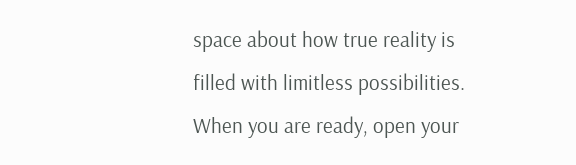space about how true reality is filled with limitless possibilities. When you are ready, open your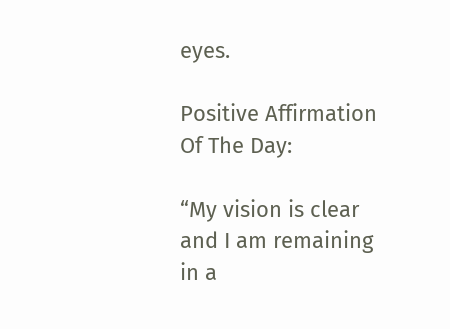eyes.

Positive Affirmation Of The Day:

“My vision is clear and I am remaining in a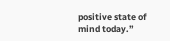positive state of mind today.”